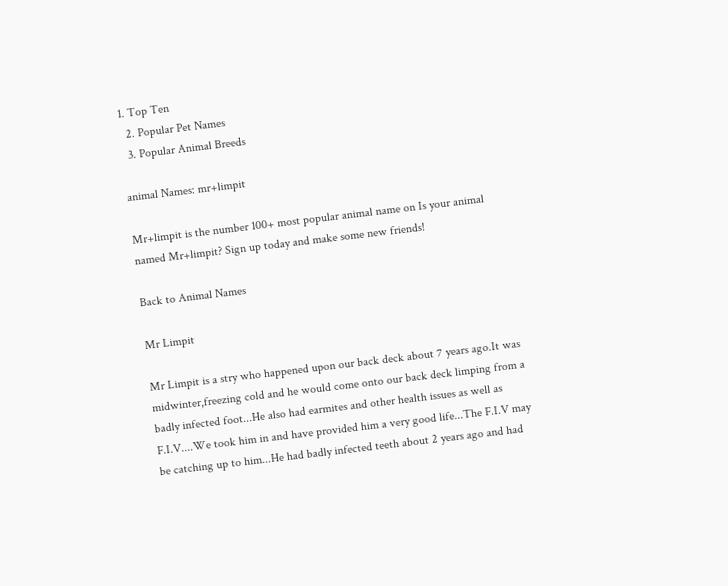1. Top Ten
  2. Popular Pet Names
  3. Popular Animal Breeds

animal Names: mr+limpit

Mr+limpit is the number 100+ most popular animal name on Is your animal named Mr+limpit? Sign up today and make some new friends!

Back to Animal Names

Mr Limpit

Mr Limpit is a stry who happened upon our back deck about 7 years ago.It was midwinter,freezing cold and he would come onto our back deck limping from a badly infected foot...He also had earmites and other health issues as well as F.I.V....We took him in and have provided him a very good life...The F.I.V may be catching up to him...He had badly infected teeth about 2 years ago and had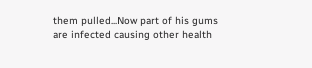them pulled...Now part of his gums are infected causing other health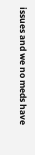issues and we no meds have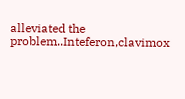alleviated the problem..Inteferon,clavimox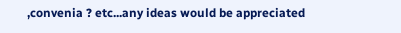,convenia ? etc...any ideas would be appreciated